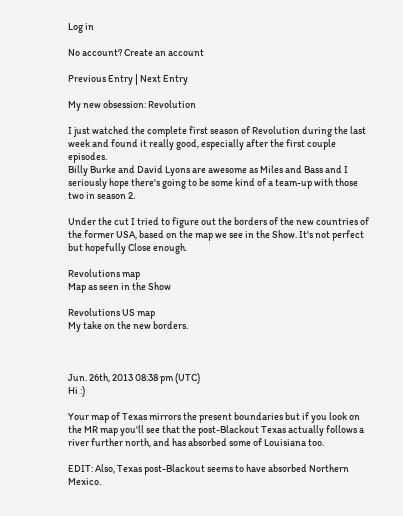Log in

No account? Create an account

Previous Entry | Next Entry

My new obsession: Revolution

I just watched the complete first season of Revolution during the last week and found it really good, especially after the first couple episodes.
Billy Burke and David Lyons are awesome as Miles and Bass and I seriously hope there's going to be some kind of a team-up with those two in season 2.

Under the cut I tried to figure out the borders of the new countries of the former USA, based on the map we see in the Show. It's not perfect but hopefully Close enough.

Revolutions map
Map as seen in the Show

Revolutions US map
My take on the new borders.



Jun. 26th, 2013 08:38 pm (UTC)
Hi :)

Your map of Texas mirrors the present boundaries but if you look on the MR map you'll see that the post-Blackout Texas actually follows a river further north, and has absorbed some of Louisiana too.

EDIT: Also, Texas post-Blackout seems to have absorbed Northern Mexico.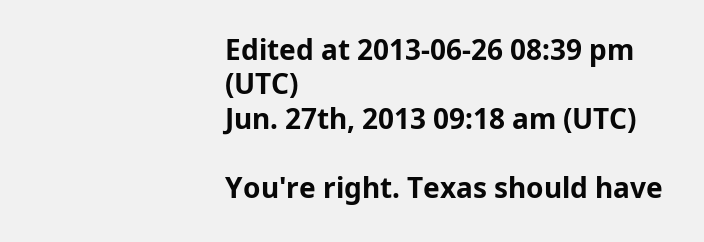Edited at 2013-06-26 08:39 pm (UTC)
Jun. 27th, 2013 09:18 am (UTC)

You're right. Texas should have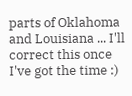parts of Oklahoma and Louisiana ... I'll correct this once I've got the time :)